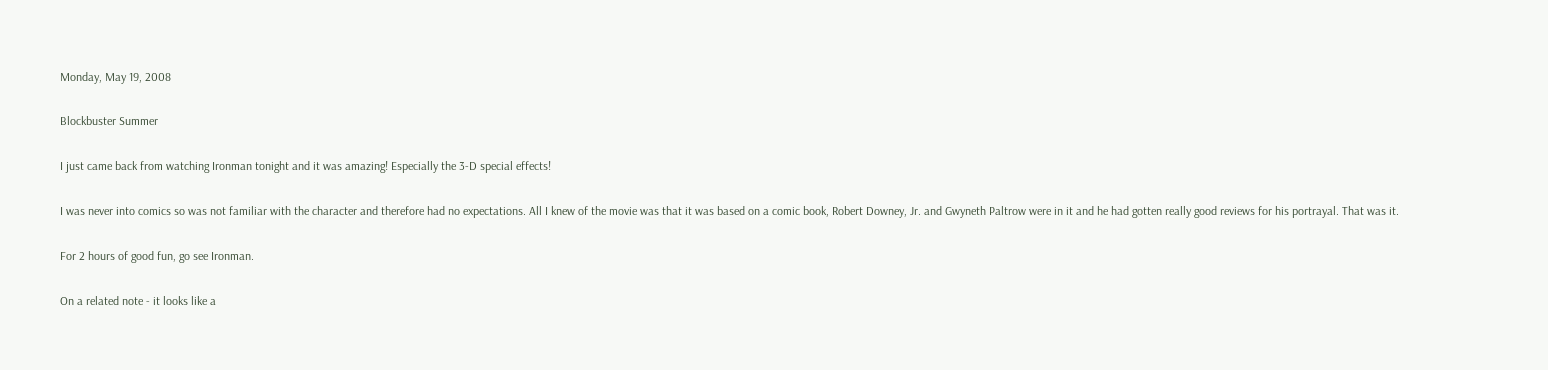Monday, May 19, 2008

Blockbuster Summer

I just came back from watching Ironman tonight and it was amazing! Especially the 3-D special effects!

I was never into comics so was not familiar with the character and therefore had no expectations. All I knew of the movie was that it was based on a comic book, Robert Downey, Jr. and Gwyneth Paltrow were in it and he had gotten really good reviews for his portrayal. That was it.

For 2 hours of good fun, go see Ironman.

On a related note - it looks like a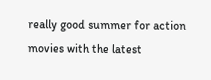really good summer for action movies with the latest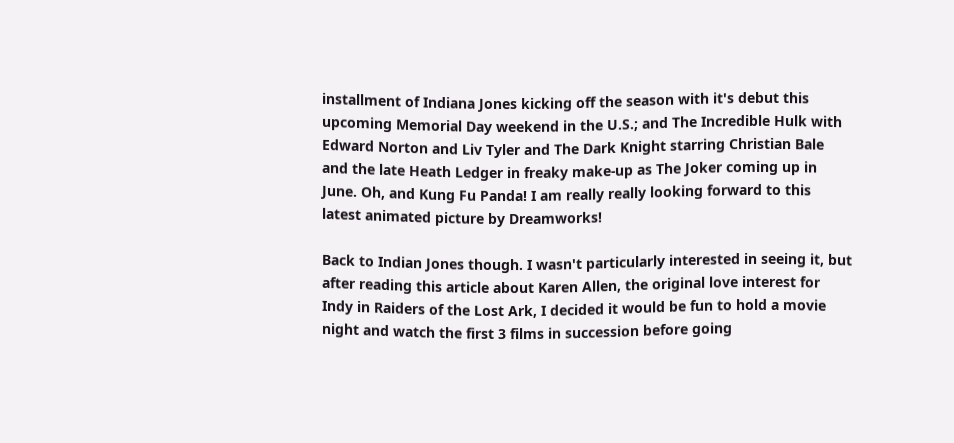installment of Indiana Jones kicking off the season with it's debut this upcoming Memorial Day weekend in the U.S.; and The Incredible Hulk with Edward Norton and Liv Tyler and The Dark Knight starring Christian Bale and the late Heath Ledger in freaky make-up as The Joker coming up in June. Oh, and Kung Fu Panda! I am really really looking forward to this latest animated picture by Dreamworks!

Back to Indian Jones though. I wasn't particularly interested in seeing it, but after reading this article about Karen Allen, the original love interest for Indy in Raiders of the Lost Ark, I decided it would be fun to hold a movie night and watch the first 3 films in succession before going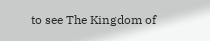to see The Kingdom of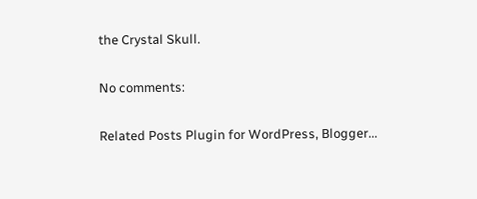the Crystal Skull.

No comments:

Related Posts Plugin for WordPress, Blogger...